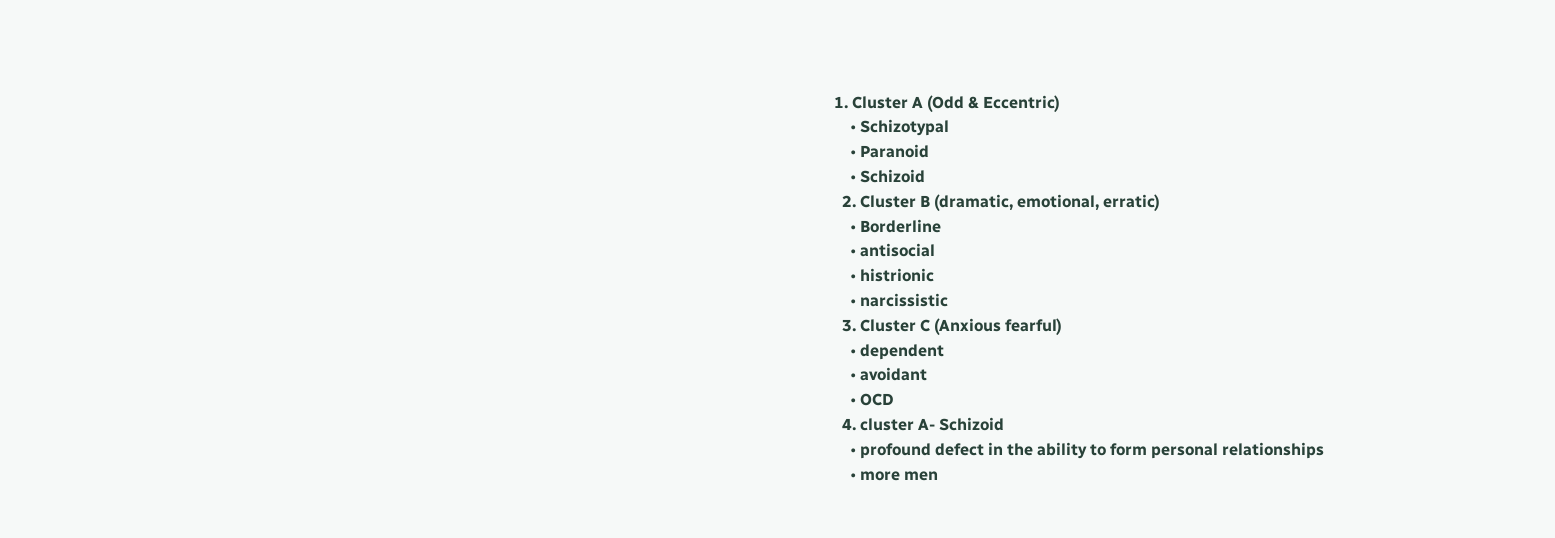1. Cluster A (Odd & Eccentric)
    • Schizotypal
    • Paranoid
    • Schizoid
  2. Cluster B (dramatic, emotional, erratic)
    • Borderline
    • antisocial
    • histrionic
    • narcissistic
  3. Cluster C (Anxious fearful)
    • dependent
    • avoidant
    • OCD
  4. cluster A- Schizoid
    • profound defect in the ability to form personal relationships
    • more men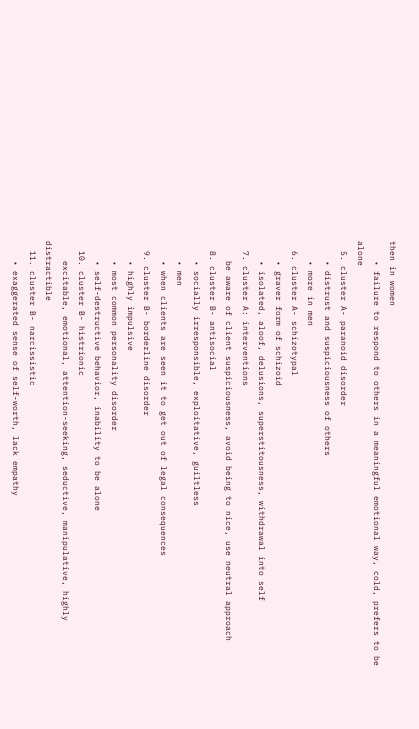then in women
    • failure to respond to others in a meaningful emotional way, cold, prefers to be alone
  5. cluster A- paranoid disorder
    • distrust and suspiciousness of others
    • more in men
  6. cluster A- schizotypal
    • graver form of schizoid
    • isolated, aloof, delusions, superstitousness, withdrawal into self
  7. cluster A: interventions
    be aware of client suspiciousness, avoid being to nice, use neutral approach
  8. cluster B- antisocial
    • socially irresponsible, exploitative, guiltless
    • men
    • when clients are seen it to get out of legal consequences
  9. cluster B- borderline disorder
    • highly impulsive
    • most common personality disorder
    • self-destructive behavior, inability to be alone
  10. cluster B- histrionic
    excitable, emotional, attention-seeking, seductive, manipulative, highly distractible
  11. cluster B- narcissistic
    • exaggerated sense of self-worth, lack empathy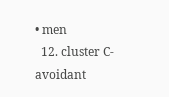• men
  12. cluster C- avoidant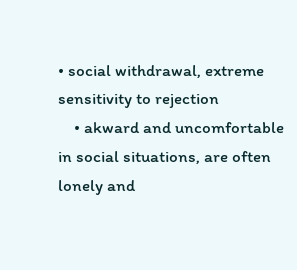• social withdrawal, extreme sensitivity to rejection
    • akward and uncomfortable in social situations, are often lonely and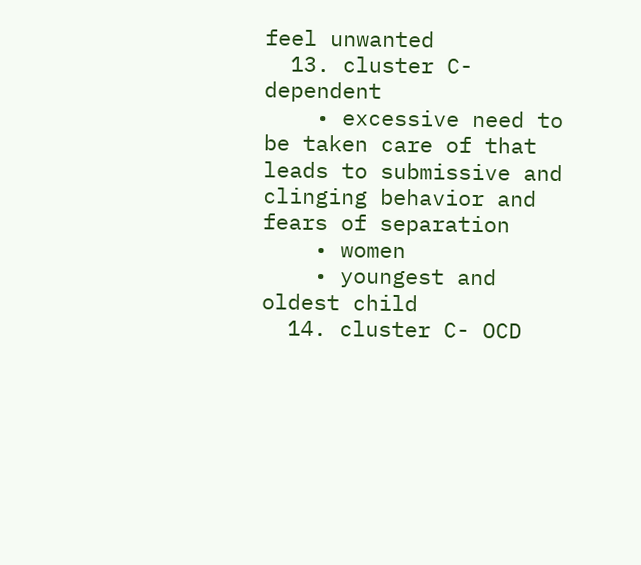feel unwanted
  13. cluster C- dependent
    • excessive need to be taken care of that leads to submissive and clinging behavior and fears of separation
    • women
    • youngest and oldest child
  14. cluster C- OCD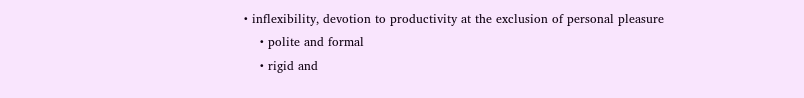• inflexibility, devotion to productivity at the exclusion of personal pleasure
    • polite and formal
    • rigid and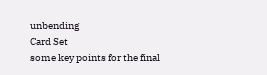unbending
Card Set
some key points for the final